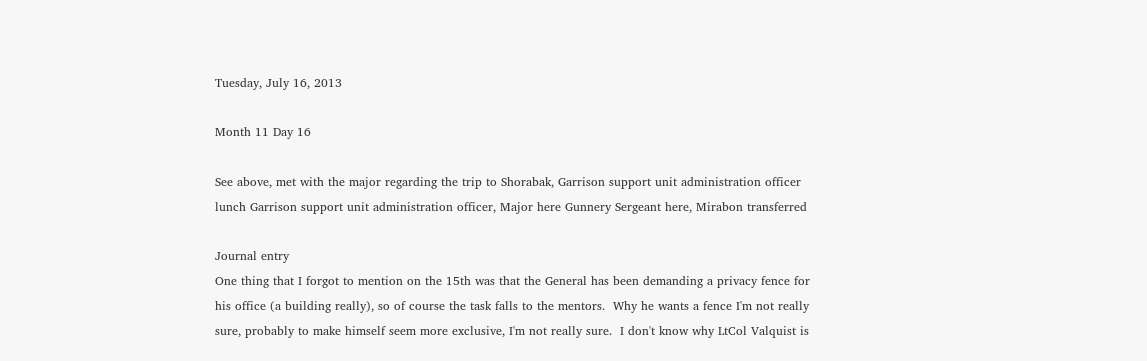Tuesday, July 16, 2013

Month 11 Day 16

See above, met with the major regarding the trip to Shorabak, Garrison support unit administration officer lunch Garrison support unit administration officer, Major here Gunnery Sergeant here, Mirabon transferred

Journal entry
One thing that I forgot to mention on the 15th was that the General has been demanding a privacy fence for his office (a building really), so of course the task falls to the mentors.  Why he wants a fence I'm not really sure, probably to make himself seem more exclusive, I'm not really sure.  I don't know why LtCol Valquist is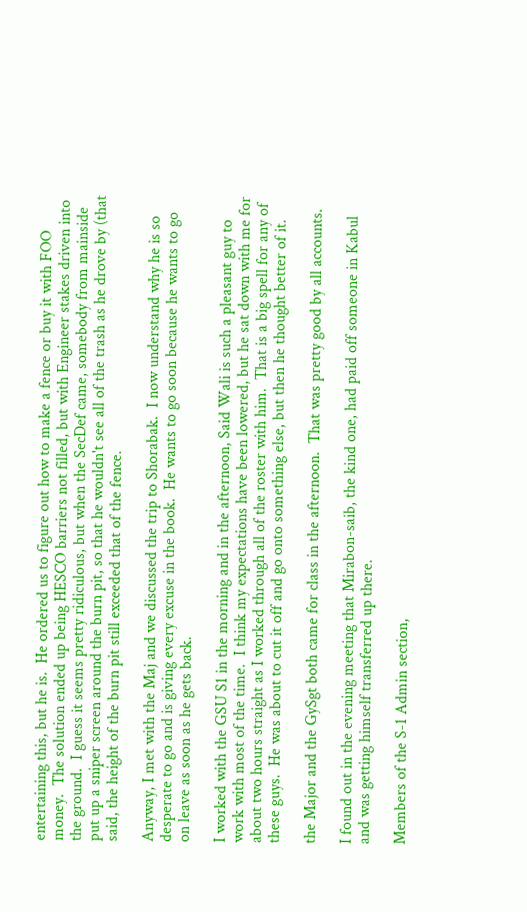entertaining this, but he is.  He ordered us to figure out how to make a fence or buy it with FOO money.  The solution ended up being HESCO barriers not filled, but with Engineer stakes driven into the ground.  I guess it seems pretty ridiculous, but when the SecDef came, somebody from mainside put up a sniper screen around the burn pit, so that he wouldn't see all of the trash as he drove by (that said, the height of the burn pit still exceeded that of the fence.

Anyway, I met with the Maj and we discussed the trip to Shorabak.  I now understand why he is so desperate to go and is giving every excuse in the book.  He wants to go soon because he wants to go on leave as soon as he gets back.

I worked with the GSU S1 in the morning and in the afternoon, Said Wali is such a pleasant guy to work with most of the time.  I think my expectations have been lowered, but he sat down with me for about two hours straight as I worked through all of the roster with him.  That is a big spell for any of these guys.  He was about to cut it off and go onto something else, but then he thought better of it.

the Major and the GySgt both came for class in the afternoon.  That was pretty good by all accounts.

I found out in the evening meeting that Mirabon-saib, the kind one, had paid off someone in Kabul and was getting himself transferred up there.

Members of the S-1 Admin section,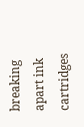breaking apart ink cartridges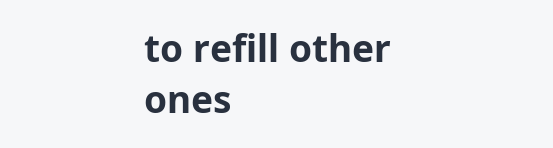to refill other ones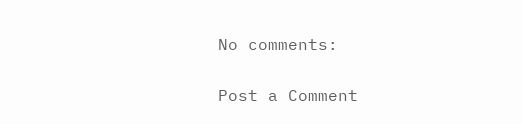No comments:

Post a Comment